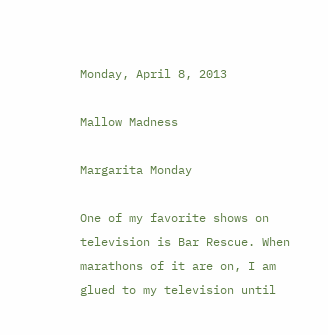Monday, April 8, 2013

Mallow Madness

Margarita Monday

One of my favorite shows on television is Bar Rescue. When marathons of it are on, I am glued to my television until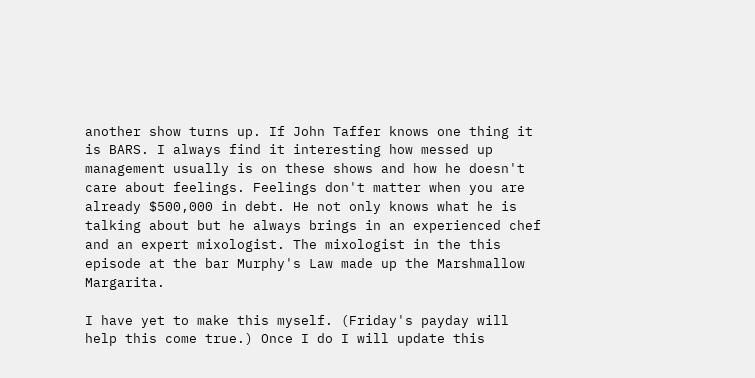another show turns up. If John Taffer knows one thing it is BARS. I always find it interesting how messed up management usually is on these shows and how he doesn't care about feelings. Feelings don't matter when you are already $500,000 in debt. He not only knows what he is talking about but he always brings in an experienced chef and an expert mixologist. The mixologist in the this episode at the bar Murphy's Law made up the Marshmallow Margarita.

I have yet to make this myself. (Friday's payday will help this come true.) Once I do I will update this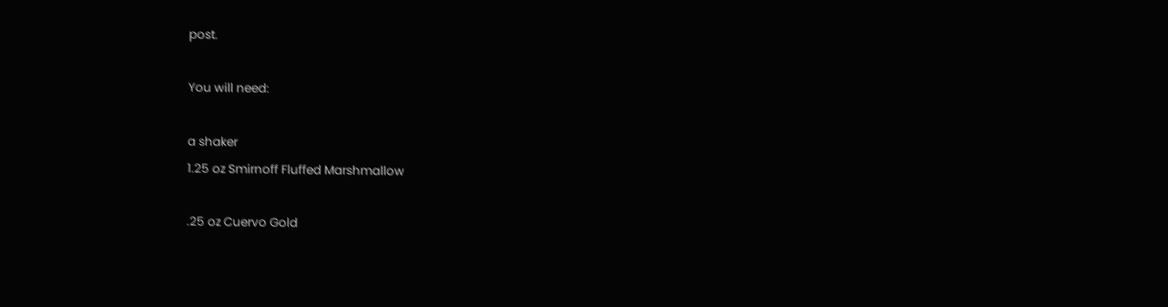post.

You will need:

a shaker
1.25 oz Smirnoff Fluffed Marshmallow

.25 oz Cuervo Gold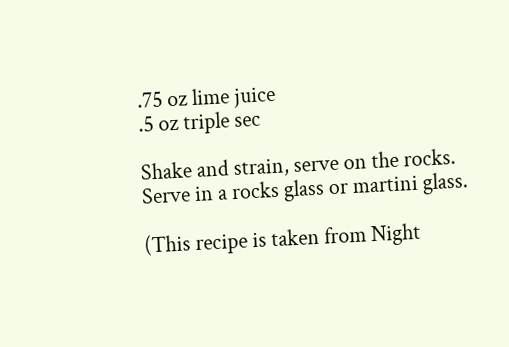.75 oz lime juice
.5 oz triple sec

Shake and strain, serve on the rocks.  Serve in a rocks glass or martini glass.

(This recipe is taken from Night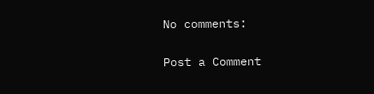No comments:

Post a Comment